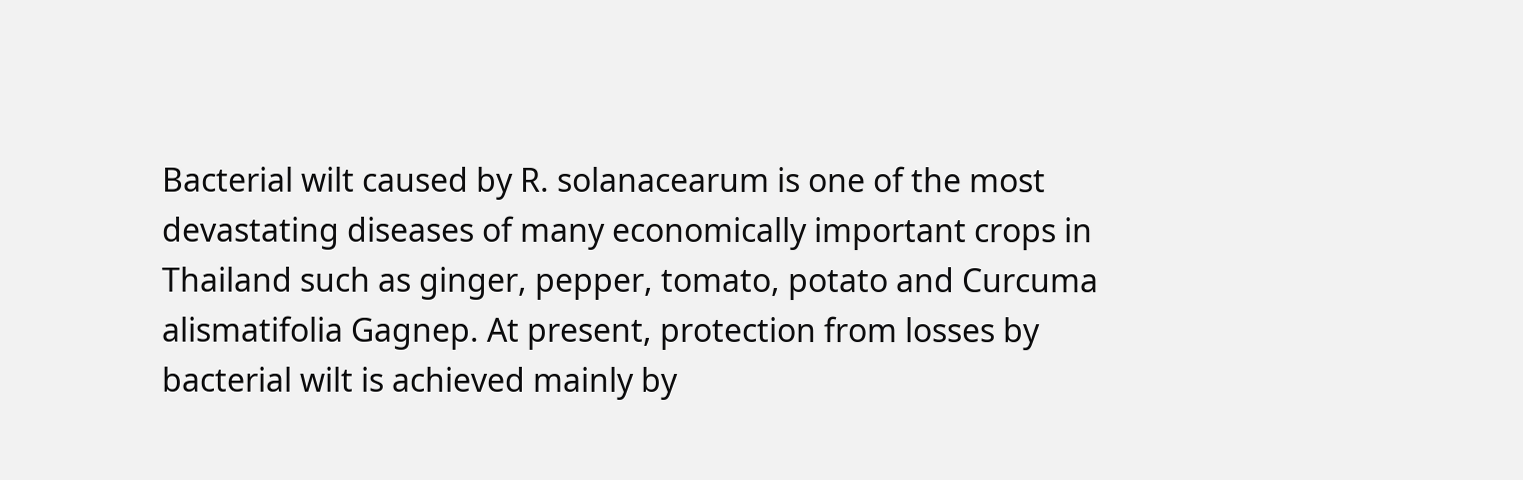Bacterial wilt caused by R. solanacearum is one of the most devastating diseases of many economically important crops in Thailand such as ginger, pepper, tomato, potato and Curcuma alismatifolia Gagnep. At present, protection from losses by bacterial wilt is achieved mainly by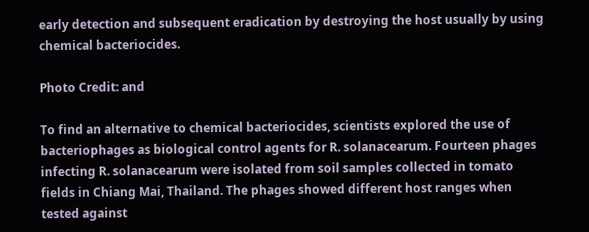early detection and subsequent eradication by destroying the host usually by using chemical bacteriocides.

Photo Credit: and

To find an alternative to chemical bacteriocides, scientists explored the use of bacteriophages as biological control agents for R. solanacearum. Fourteen phages infecting R. solanacearum were isolated from soil samples collected in tomato fields in Chiang Mai, Thailand. The phages showed different host ranges when tested against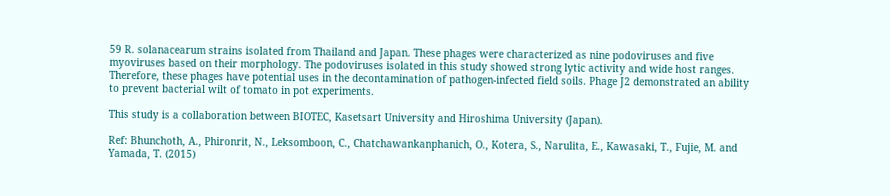59 R. solanacearum strains isolated from Thailand and Japan. These phages were characterized as nine podoviruses and five myoviruses based on their morphology. The podoviruses isolated in this study showed strong lytic activity and wide host ranges. Therefore, these phages have potential uses in the decontamination of pathogen-infected field soils. Phage J2 demonstrated an ability to prevent bacterial wilt of tomato in pot experiments.

This study is a collaboration between BIOTEC, Kasetsart University and Hiroshima University (Japan).

Ref: Bhunchoth, A., Phironrit, N., Leksomboon, C., Chatchawankanphanich, O., Kotera, S., Narulita, E., Kawasaki, T., Fujie, M. and Yamada, T. (2015)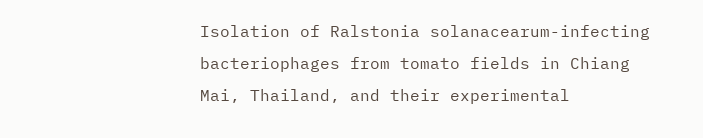Isolation of Ralstonia solanacearum-infecting bacteriophages from tomato fields in Chiang Mai, Thailand, and their experimental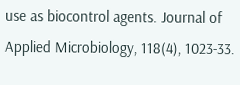use as biocontrol agents. Journal of Applied Microbiology, 118(4), 1023-33.